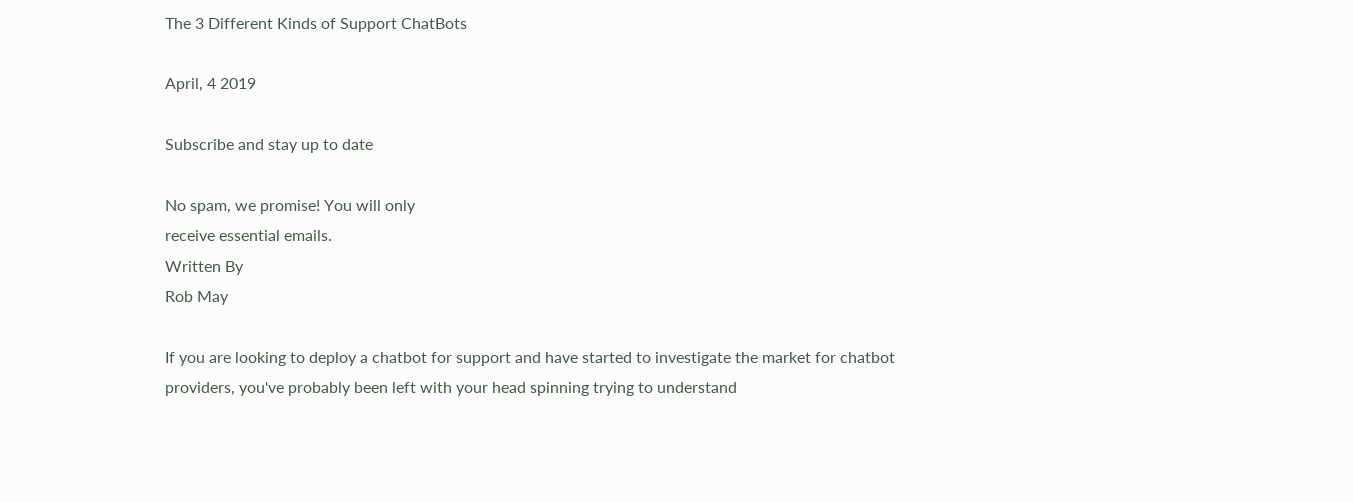The 3 Different Kinds of Support ChatBots

April, 4 2019

Subscribe and stay up to date

No spam, we promise! You will only
receive essential emails.
Written By
Rob May

If you are looking to deploy a chatbot for support and have started to investigate the market for chatbot providers, you've probably been left with your head spinning trying to understand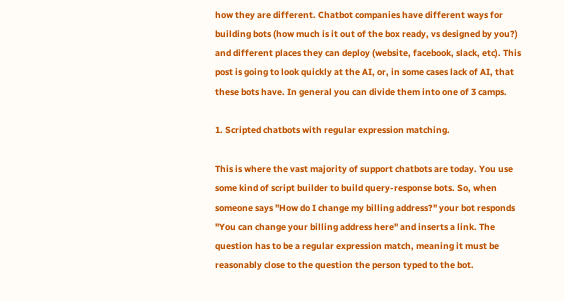how they are different. Chatbot companies have different ways for building bots (how much is it out of the box ready, vs designed by you?) and different places they can deploy (website, facebook, slack, etc). This post is going to look quickly at the AI, or, in some cases lack of AI, that these bots have. In general you can divide them into one of 3 camps.

1. Scripted chatbots with regular expression matching.

This is where the vast majority of support chatbots are today. You use some kind of script builder to build query-response bots. So, when someone says "How do I change my billing address?" your bot responds "You can change your billing address here" and inserts a link. The question has to be a regular expression match, meaning it must be reasonably close to the question the person typed to the bot.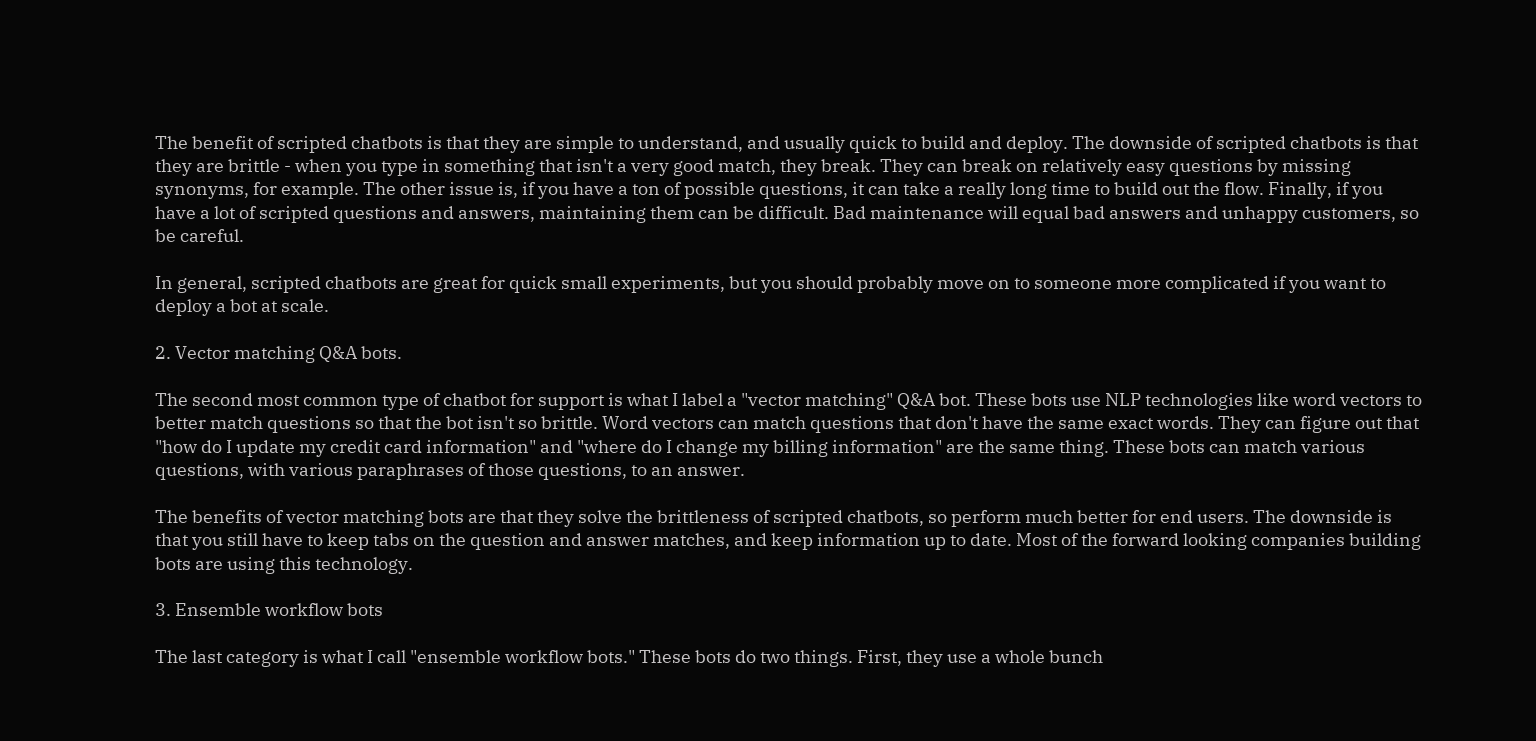The benefit of scripted chatbots is that they are simple to understand, and usually quick to build and deploy. The downside of scripted chatbots is that they are brittle - when you type in something that isn't a very good match, they break. They can break on relatively easy questions by missing synonyms, for example. The other issue is, if you have a ton of possible questions, it can take a really long time to build out the flow. Finally, if you have a lot of scripted questions and answers, maintaining them can be difficult. Bad maintenance will equal bad answers and unhappy customers, so be careful.

In general, scripted chatbots are great for quick small experiments, but you should probably move on to someone more complicated if you want to deploy a bot at scale.

2. Vector matching Q&A bots.

The second most common type of chatbot for support is what I label a "vector matching" Q&A bot. These bots use NLP technologies like word vectors to better match questions so that the bot isn't so brittle. Word vectors can match questions that don't have the same exact words. They can figure out that "how do I update my credit card information" and "where do I change my billing information" are the same thing. These bots can match various questions, with various paraphrases of those questions, to an answer.

The benefits of vector matching bots are that they solve the brittleness of scripted chatbots, so perform much better for end users. The downside is that you still have to keep tabs on the question and answer matches, and keep information up to date. Most of the forward looking companies building bots are using this technology.

3. Ensemble workflow bots

The last category is what I call "ensemble workflow bots." These bots do two things. First, they use a whole bunch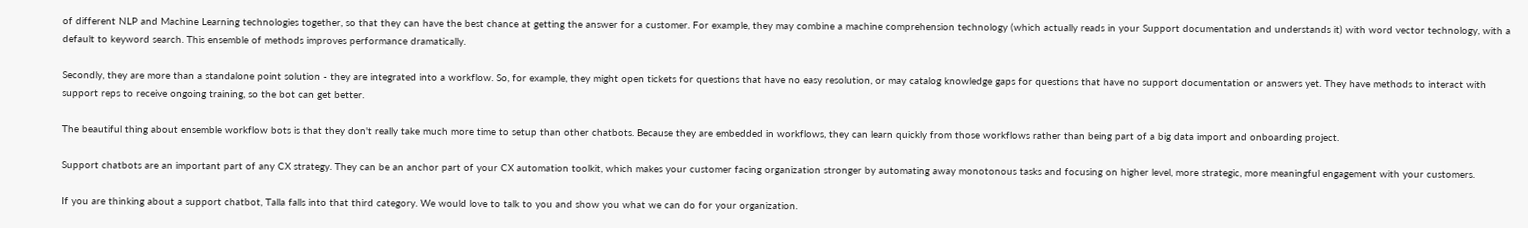of different NLP and Machine Learning technologies together, so that they can have the best chance at getting the answer for a customer. For example, they may combine a machine comprehension technology (which actually reads in your Support documentation and understands it) with word vector technology, with a default to keyword search. This ensemble of methods improves performance dramatically.

Secondly, they are more than a standalone point solution - they are integrated into a workflow. So, for example, they might open tickets for questions that have no easy resolution, or may catalog knowledge gaps for questions that have no support documentation or answers yet. They have methods to interact with support reps to receive ongoing training, so the bot can get better.

The beautiful thing about ensemble workflow bots is that they don't really take much more time to setup than other chatbots. Because they are embedded in workflows, they can learn quickly from those workflows rather than being part of a big data import and onboarding project.

Support chatbots are an important part of any CX strategy. They can be an anchor part of your CX automation toolkit, which makes your customer facing organization stronger by automating away monotonous tasks and focusing on higher level, more strategic, more meaningful engagement with your customers.

If you are thinking about a support chatbot, Talla falls into that third category. We would love to talk to you and show you what we can do for your organization.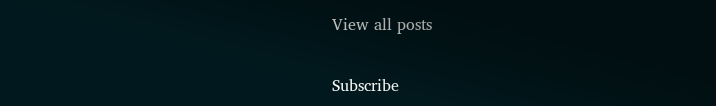View all posts

Subscribe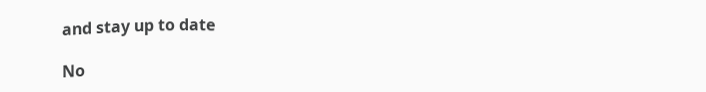and stay up to date

No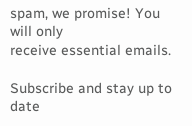spam, we promise! You will only
receive essential emails.

Subscribe and stay up to date